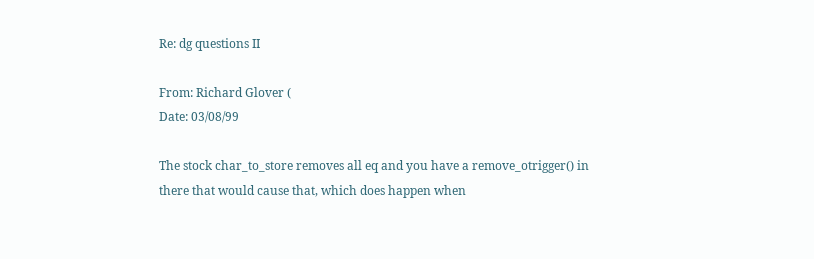Re: dg questions II

From: Richard Glover (
Date: 03/08/99

The stock char_to_store removes all eq and you have a remove_otrigger() in
there that would cause that, which does happen when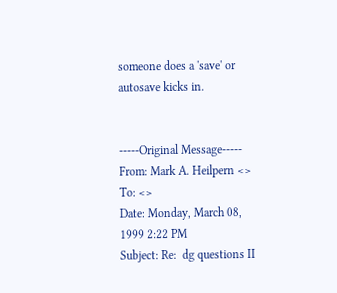someone does a 'save' or
autosave kicks in.


-----Original Message-----
From: Mark A. Heilpern <>
To: <>
Date: Monday, March 08, 1999 2:22 PM
Subject: Re:  dg questions II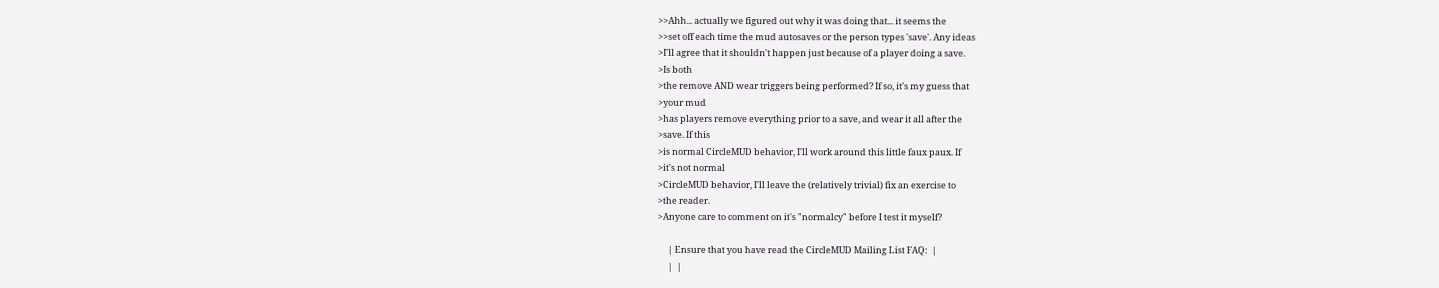>>Ahh... actually we figured out why it was doing that... it seems the
>>set off each time the mud autosaves or the person types 'save'. Any ideas
>I'll agree that it shouldn't happen just because of a player doing a save.
>Is both
>the remove AND wear triggers being performed? If so, it's my guess that
>your mud
>has players remove everything prior to a save, and wear it all after the
>save. If this
>is normal CircleMUD behavior, I'll work around this little faux paux. If
>it's not normal
>CircleMUD behavior, I'll leave the (relatively trivial) fix an exercise to
>the reader.
>Anyone care to comment on it's "normalcy" before I test it myself?

     | Ensure that you have read the CircleMUD Mailing List FAQ:  |
     |  |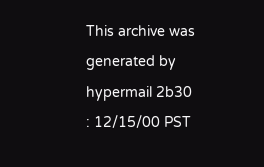This archive was generated by hypermail 2b30 : 12/15/00 PST